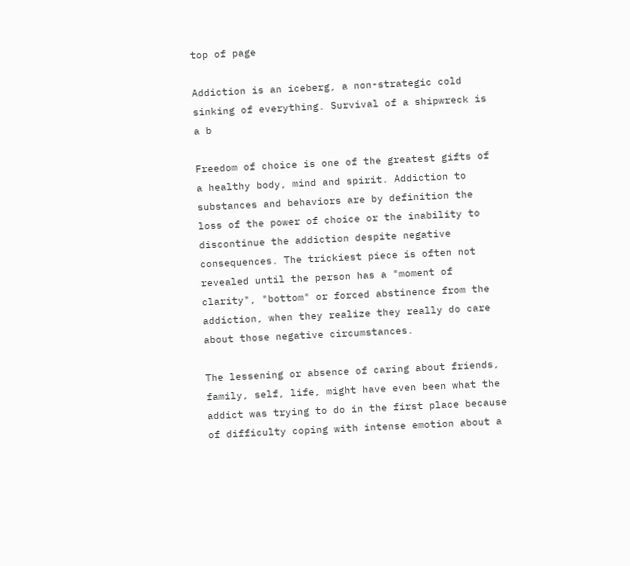top of page

Addiction is an iceberg, a non-strategic cold sinking of everything. Survival of a shipwreck is a b

Freedom of choice is one of the greatest gifts of a healthy body, mind and spirit. Addiction to substances and behaviors are by definition the loss of the power of choice or the inability to discontinue the addiction despite negative consequences. The trickiest piece is often not revealed until the person has a "moment of clarity", "bottom" or forced abstinence from the addiction, when they realize they really do care about those negative circumstances.

The lessening or absence of caring about friends, family, self, life, might have even been what the addict was trying to do in the first place because of difficulty coping with intense emotion about a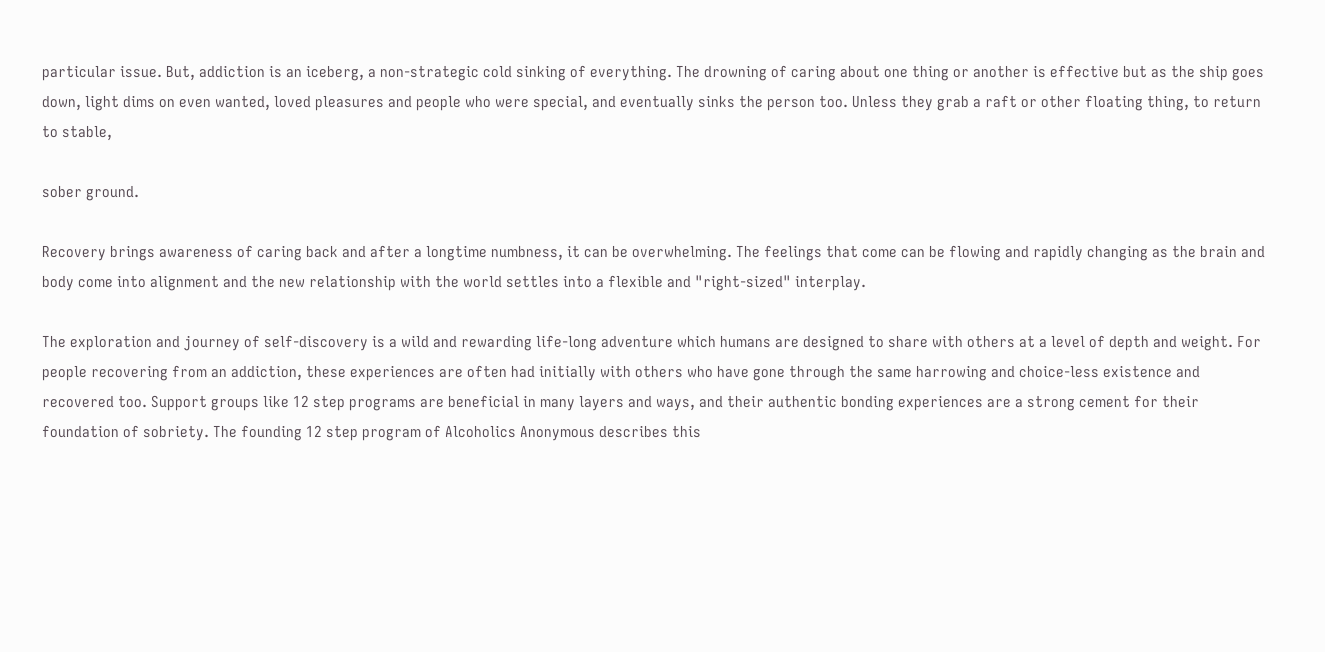particular issue. But, addiction is an iceberg, a non-strategic cold sinking of everything. The drowning of caring about one thing or another is effective but as the ship goes down, light dims on even wanted, loved pleasures and people who were special, and eventually sinks the person too. Unless they grab a raft or other floating thing, to return to stable,

sober ground.

Recovery brings awareness of caring back and after a longtime numbness, it can be overwhelming. The feelings that come can be flowing and rapidly changing as the brain and body come into alignment and the new relationship with the world settles into a flexible and "right-sized" interplay.

The exploration and journey of self-discovery is a wild and rewarding life-long adventure which humans are designed to share with others at a level of depth and weight. For people recovering from an addiction, these experiences are often had initially with others who have gone through the same harrowing and choice-less existence and recovered too. Support groups like 12 step programs are beneficial in many layers and ways, and their authentic bonding experiences are a strong cement for their foundation of sobriety. The founding 12 step program of Alcoholics Anonymous describes this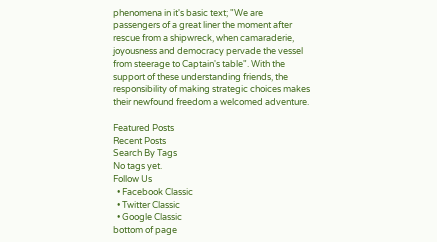phenomena in it's basic text; "We are passengers of a great liner the moment after rescue from a shipwreck, when camaraderie, joyousness and democracy pervade the vessel from steerage to Captain's table". With the support of these understanding friends, the responsibility of making strategic choices makes their newfound freedom a welcomed adventure.

Featured Posts
Recent Posts
Search By Tags
No tags yet.
Follow Us
  • Facebook Classic
  • Twitter Classic
  • Google Classic
bottom of page